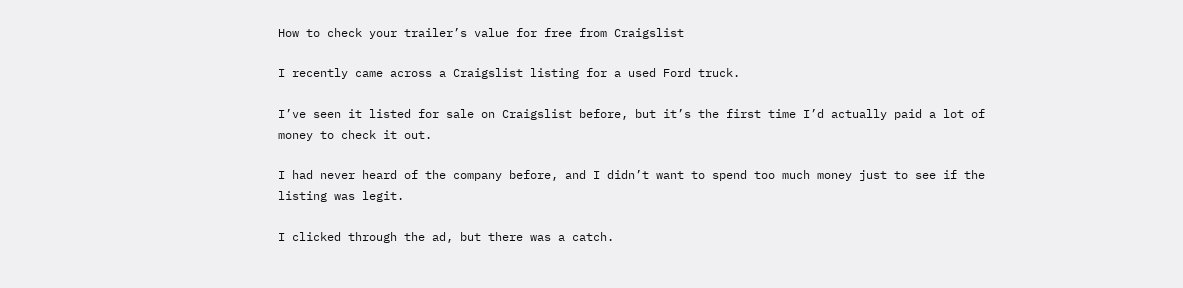How to check your trailer’s value for free from Craigslist

I recently came across a Craigslist listing for a used Ford truck.

I’ve seen it listed for sale on Craigslist before, but it’s the first time I’d actually paid a lot of money to check it out.

I had never heard of the company before, and I didn’t want to spend too much money just to see if the listing was legit.

I clicked through the ad, but there was a catch.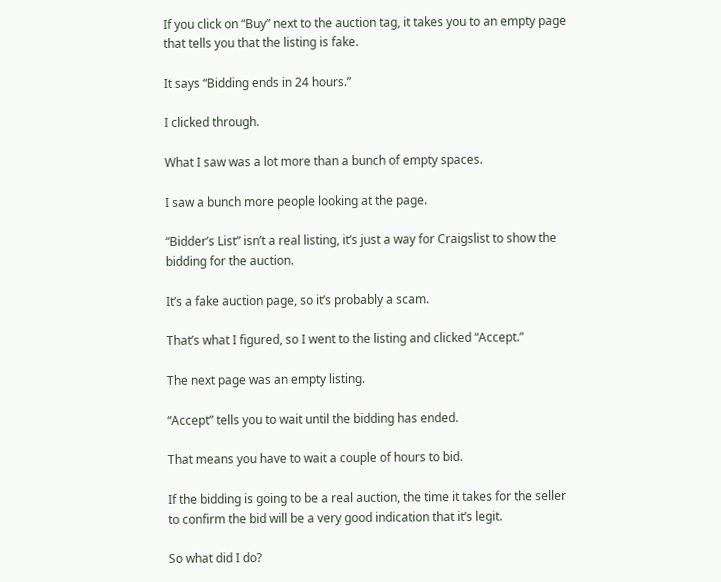If you click on “Buy” next to the auction tag, it takes you to an empty page that tells you that the listing is fake.

It says “Bidding ends in 24 hours.”

I clicked through.

What I saw was a lot more than a bunch of empty spaces.

I saw a bunch more people looking at the page.

“Bidder’s List” isn’t a real listing, it’s just a way for Craigslist to show the bidding for the auction.

It’s a fake auction page, so it’s probably a scam.

That’s what I figured, so I went to the listing and clicked “Accept.”

The next page was an empty listing.

“Accept” tells you to wait until the bidding has ended.

That means you have to wait a couple of hours to bid.

If the bidding is going to be a real auction, the time it takes for the seller to confirm the bid will be a very good indication that it’s legit.

So what did I do?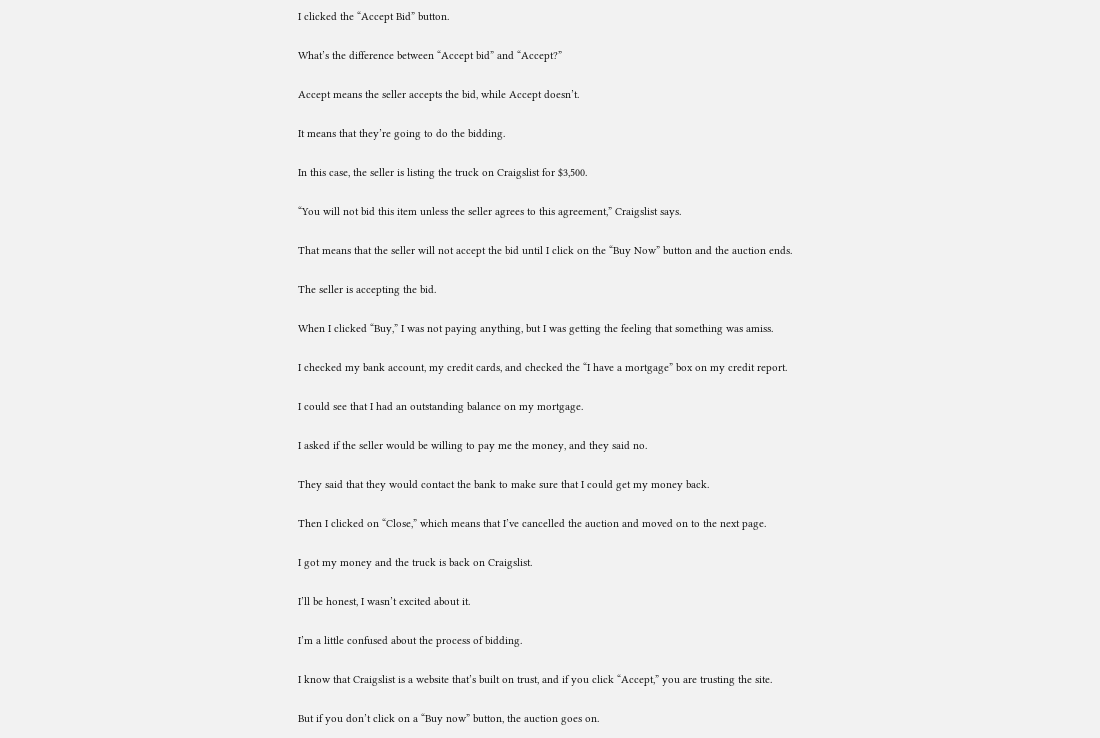I clicked the “Accept Bid” button.

What’s the difference between “Accept bid” and “Accept?”

Accept means the seller accepts the bid, while Accept doesn’t.

It means that they’re going to do the bidding.

In this case, the seller is listing the truck on Craigslist for $3,500.

“You will not bid this item unless the seller agrees to this agreement,” Craigslist says.

That means that the seller will not accept the bid until I click on the “Buy Now” button and the auction ends.

The seller is accepting the bid.

When I clicked “Buy,” I was not paying anything, but I was getting the feeling that something was amiss.

I checked my bank account, my credit cards, and checked the “I have a mortgage” box on my credit report.

I could see that I had an outstanding balance on my mortgage.

I asked if the seller would be willing to pay me the money, and they said no.

They said that they would contact the bank to make sure that I could get my money back.

Then I clicked on “Close,” which means that I’ve cancelled the auction and moved on to the next page.

I got my money and the truck is back on Craigslist.

I’ll be honest, I wasn’t excited about it.

I’m a little confused about the process of bidding.

I know that Craigslist is a website that’s built on trust, and if you click “Accept,” you are trusting the site.

But if you don’t click on a “Buy now” button, the auction goes on.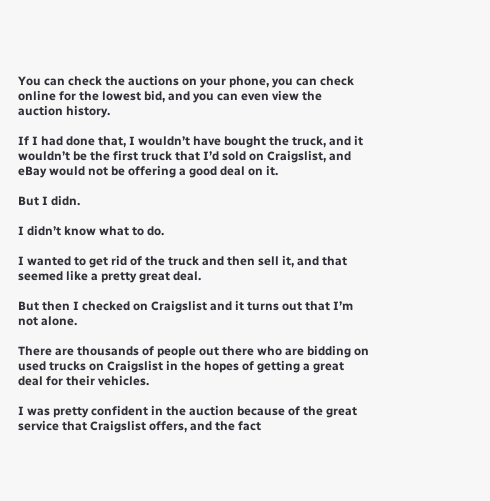You can check the auctions on your phone, you can check online for the lowest bid, and you can even view the auction history.

If I had done that, I wouldn’t have bought the truck, and it wouldn’t be the first truck that I’d sold on Craigslist, and eBay would not be offering a good deal on it.

But I didn.

I didn’t know what to do.

I wanted to get rid of the truck and then sell it, and that seemed like a pretty great deal.

But then I checked on Craigslist and it turns out that I’m not alone.

There are thousands of people out there who are bidding on used trucks on Craigslist in the hopes of getting a great deal for their vehicles.

I was pretty confident in the auction because of the great service that Craigslist offers, and the fact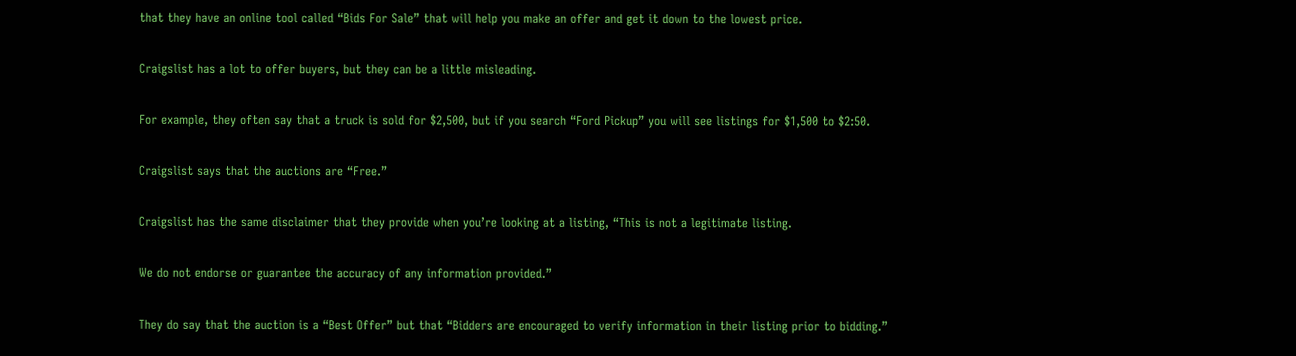that they have an online tool called “Bids For Sale” that will help you make an offer and get it down to the lowest price.

Craigslist has a lot to offer buyers, but they can be a little misleading.

For example, they often say that a truck is sold for $2,500, but if you search “Ford Pickup” you will see listings for $1,500 to $2:50.

Craigslist says that the auctions are “Free.”

Craigslist has the same disclaimer that they provide when you’re looking at a listing, “This is not a legitimate listing.

We do not endorse or guarantee the accuracy of any information provided.”

They do say that the auction is a “Best Offer” but that “Bidders are encouraged to verify information in their listing prior to bidding.”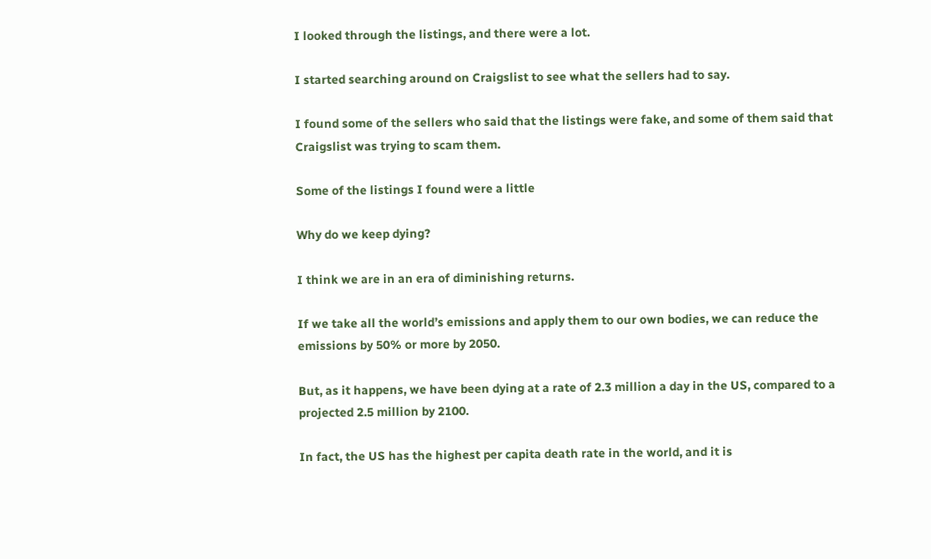I looked through the listings, and there were a lot.

I started searching around on Craigslist to see what the sellers had to say.

I found some of the sellers who said that the listings were fake, and some of them said that Craigslist was trying to scam them.

Some of the listings I found were a little

Why do we keep dying?

I think we are in an era of diminishing returns.

If we take all the world’s emissions and apply them to our own bodies, we can reduce the emissions by 50% or more by 2050.

But, as it happens, we have been dying at a rate of 2.3 million a day in the US, compared to a projected 2.5 million by 2100.

In fact, the US has the highest per capita death rate in the world, and it is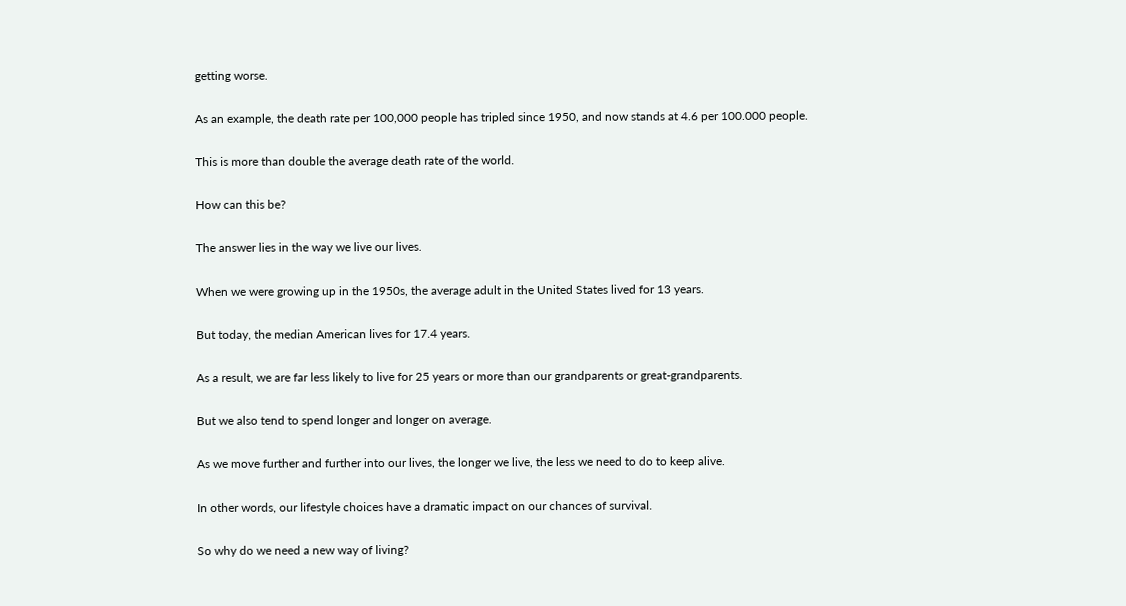getting worse.

As an example, the death rate per 100,000 people has tripled since 1950, and now stands at 4.6 per 100.000 people.

This is more than double the average death rate of the world.

How can this be?

The answer lies in the way we live our lives.

When we were growing up in the 1950s, the average adult in the United States lived for 13 years.

But today, the median American lives for 17.4 years.

As a result, we are far less likely to live for 25 years or more than our grandparents or great-grandparents.

But we also tend to spend longer and longer on average.

As we move further and further into our lives, the longer we live, the less we need to do to keep alive.

In other words, our lifestyle choices have a dramatic impact on our chances of survival.

So why do we need a new way of living?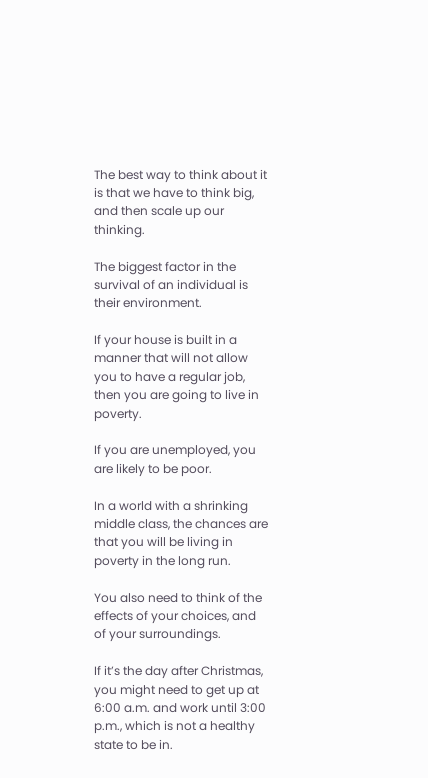The best way to think about it is that we have to think big, and then scale up our thinking.

The biggest factor in the survival of an individual is their environment.

If your house is built in a manner that will not allow you to have a regular job, then you are going to live in poverty.

If you are unemployed, you are likely to be poor.

In a world with a shrinking middle class, the chances are that you will be living in poverty in the long run.

You also need to think of the effects of your choices, and of your surroundings.

If it’s the day after Christmas, you might need to get up at 6:00 a.m. and work until 3:00 p.m., which is not a healthy state to be in.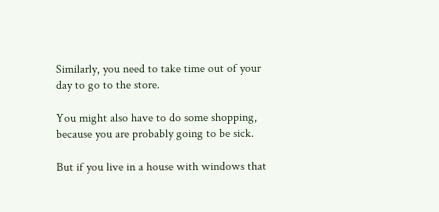Similarly, you need to take time out of your day to go to the store.

You might also have to do some shopping, because you are probably going to be sick.

But if you live in a house with windows that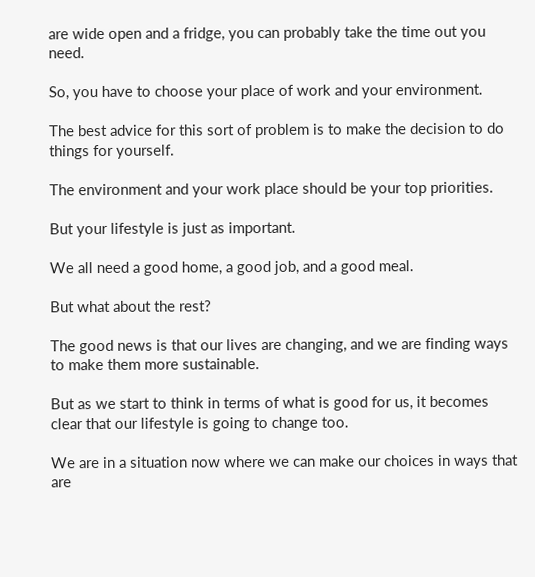are wide open and a fridge, you can probably take the time out you need.

So, you have to choose your place of work and your environment.

The best advice for this sort of problem is to make the decision to do things for yourself.

The environment and your work place should be your top priorities.

But your lifestyle is just as important.

We all need a good home, a good job, and a good meal.

But what about the rest?

The good news is that our lives are changing, and we are finding ways to make them more sustainable.

But as we start to think in terms of what is good for us, it becomes clear that our lifestyle is going to change too.

We are in a situation now where we can make our choices in ways that are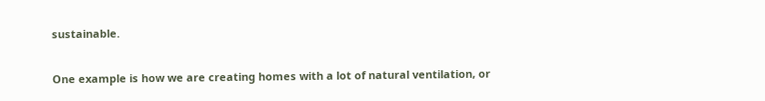sustainable.

One example is how we are creating homes with a lot of natural ventilation, or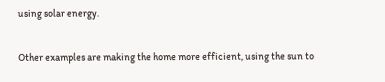using solar energy.

Other examples are making the home more efficient, using the sun to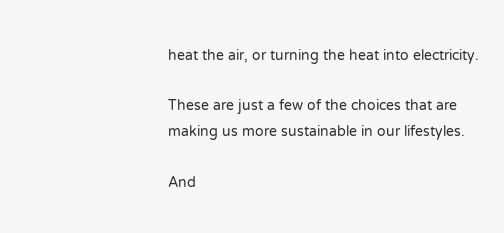heat the air, or turning the heat into electricity.

These are just a few of the choices that are making us more sustainable in our lifestyles.

And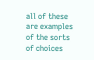all of these are examples of the sorts of choices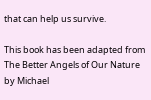that can help us survive.

This book has been adapted from The Better Angels of Our Nature by Michael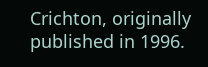Crichton, originally published in 1996.